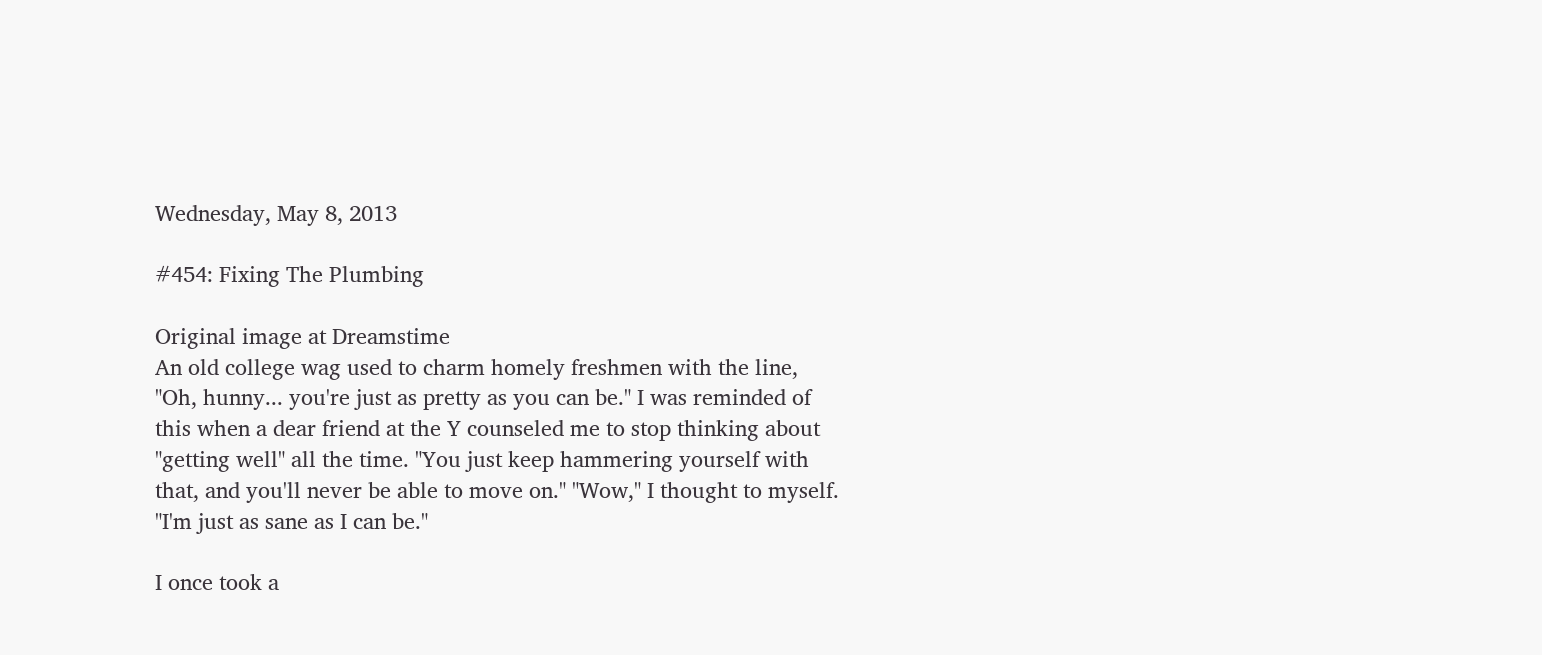Wednesday, May 8, 2013

#454: Fixing The Plumbing

Original image at Dreamstime
An old college wag used to charm homely freshmen with the line, "Oh, hunny... you're just as pretty as you can be." I was reminded of this when a dear friend at the Y counseled me to stop thinking about "getting well" all the time. "You just keep hammering yourself with that, and you'll never be able to move on." "Wow," I thought to myself. "I'm just as sane as I can be."

I once took a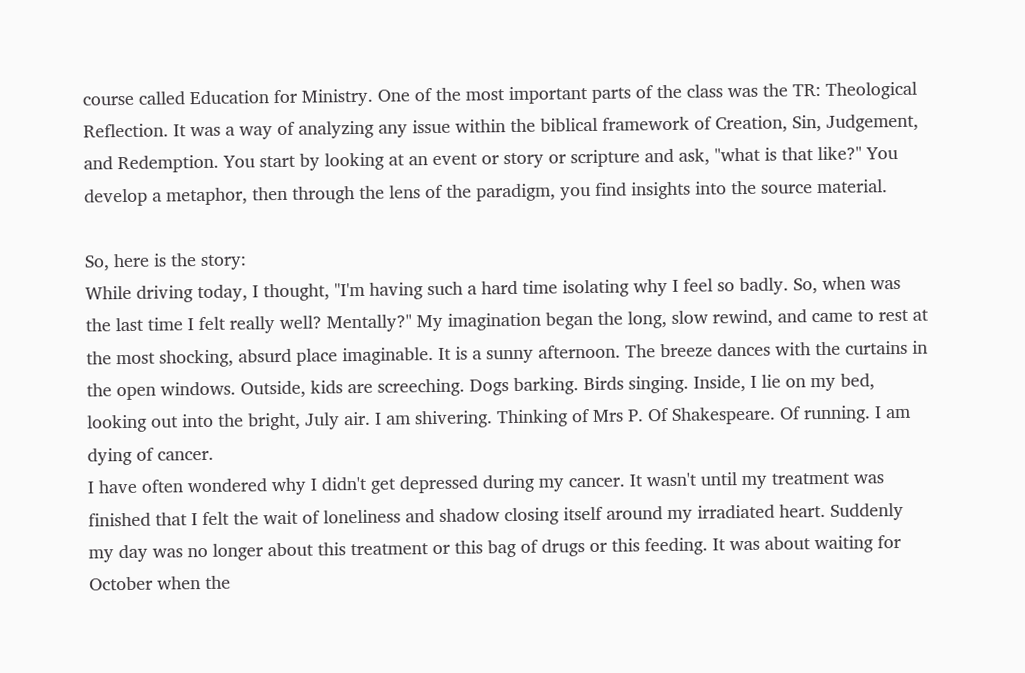course called Education for Ministry. One of the most important parts of the class was the TR: Theological Reflection. It was a way of analyzing any issue within the biblical framework of Creation, Sin, Judgement, and Redemption. You start by looking at an event or story or scripture and ask, "what is that like?" You develop a metaphor, then through the lens of the paradigm, you find insights into the source material.

So, here is the story:
While driving today, I thought, "I'm having such a hard time isolating why I feel so badly. So, when was the last time I felt really well? Mentally?" My imagination began the long, slow rewind, and came to rest at the most shocking, absurd place imaginable. It is a sunny afternoon. The breeze dances with the curtains in the open windows. Outside, kids are screeching. Dogs barking. Birds singing. Inside, I lie on my bed, looking out into the bright, July air. I am shivering. Thinking of Mrs P. Of Shakespeare. Of running. I am dying of cancer.
I have often wondered why I didn't get depressed during my cancer. It wasn't until my treatment was finished that I felt the wait of loneliness and shadow closing itself around my irradiated heart. Suddenly my day was no longer about this treatment or this bag of drugs or this feeding. It was about waiting for October when the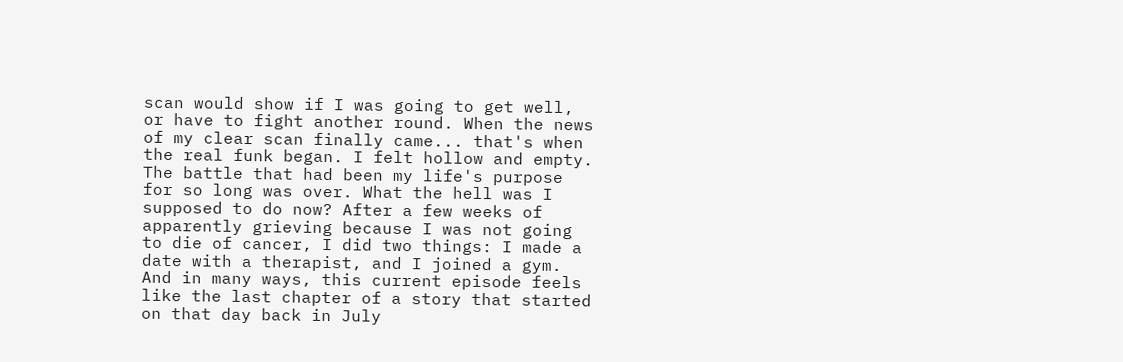scan would show if I was going to get well, or have to fight another round. When the news of my clear scan finally came... that's when the real funk began. I felt hollow and empty. The battle that had been my life's purpose for so long was over. What the hell was I supposed to do now? After a few weeks of apparently grieving because I was not going to die of cancer, I did two things: I made a date with a therapist, and I joined a gym.
And in many ways, this current episode feels like the last chapter of a story that started on that day back in July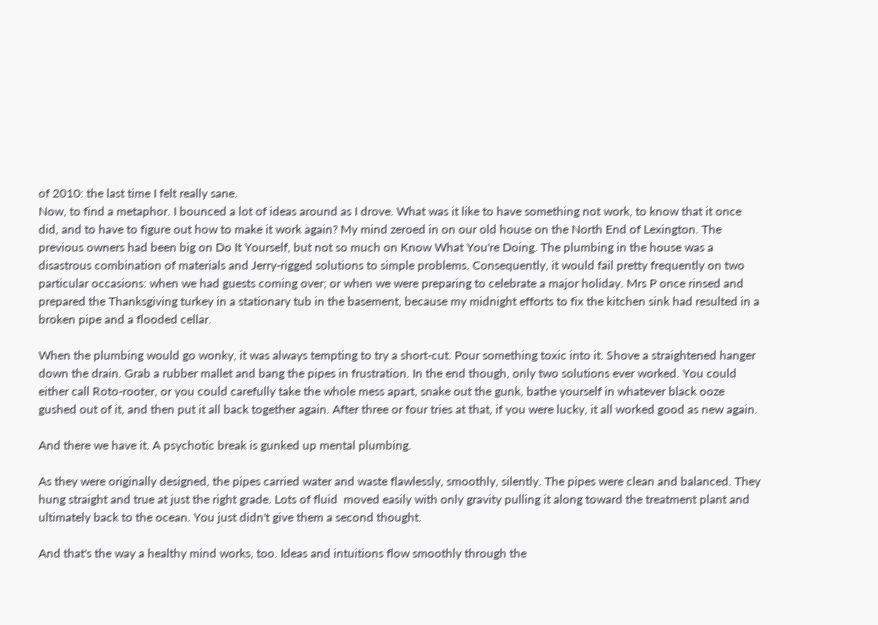of 2010: the last time I felt really sane.
Now, to find a metaphor. I bounced a lot of ideas around as I drove. What was it like to have something not work, to know that it once did, and to have to figure out how to make it work again? My mind zeroed in on our old house on the North End of Lexington. The previous owners had been big on Do It Yourself, but not so much on Know What You're Doing. The plumbing in the house was a disastrous combination of materials and Jerry-rigged solutions to simple problems. Consequently, it would fail pretty frequently on two particular occasions: when we had guests coming over; or when we were preparing to celebrate a major holiday. Mrs P once rinsed and prepared the Thanksgiving turkey in a stationary tub in the basement, because my midnight efforts to fix the kitchen sink had resulted in a broken pipe and a flooded cellar.

When the plumbing would go wonky, it was always tempting to try a short-cut. Pour something toxic into it. Shove a straightened hanger down the drain. Grab a rubber mallet and bang the pipes in frustration. In the end though, only two solutions ever worked. You could either call Roto-rooter, or you could carefully take the whole mess apart, snake out the gunk, bathe yourself in whatever black ooze gushed out of it, and then put it all back together again. After three or four tries at that, if you were lucky, it all worked good as new again.

And there we have it. A psychotic break is gunked up mental plumbing.

As they were originally designed, the pipes carried water and waste flawlessly, smoothly, silently. The pipes were clean and balanced. They hung straight and true at just the right grade. Lots of fluid  moved easily with only gravity pulling it along toward the treatment plant and ultimately back to the ocean. You just didn't give them a second thought.

And that's the way a healthy mind works, too. Ideas and intuitions flow smoothly through the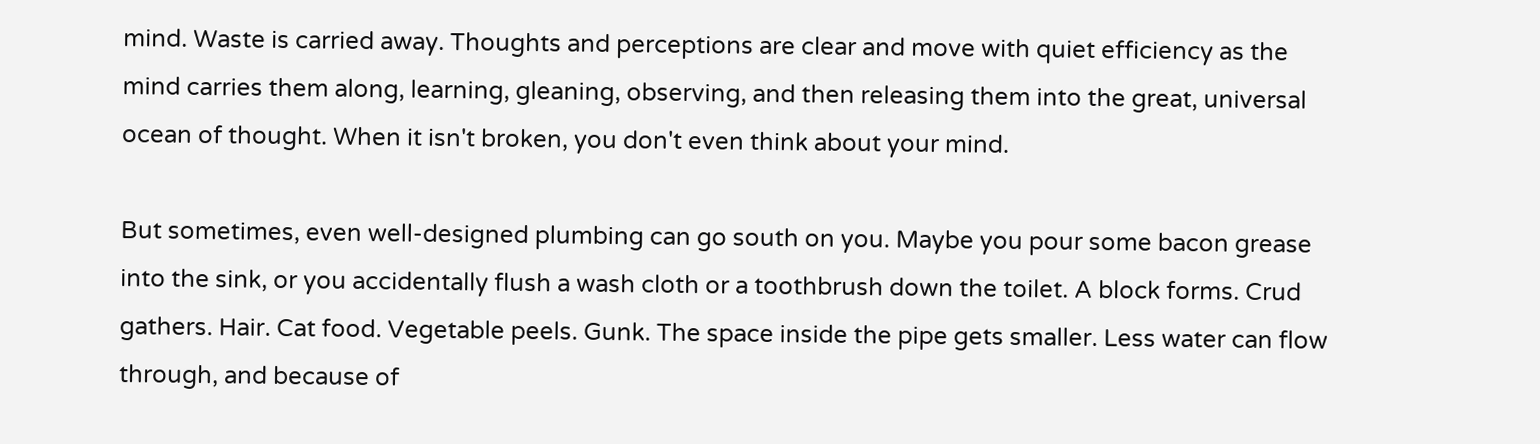mind. Waste is carried away. Thoughts and perceptions are clear and move with quiet efficiency as the mind carries them along, learning, gleaning, observing, and then releasing them into the great, universal ocean of thought. When it isn't broken, you don't even think about your mind.

But sometimes, even well-designed plumbing can go south on you. Maybe you pour some bacon grease into the sink, or you accidentally flush a wash cloth or a toothbrush down the toilet. A block forms. Crud gathers. Hair. Cat food. Vegetable peels. Gunk. The space inside the pipe gets smaller. Less water can flow through, and because of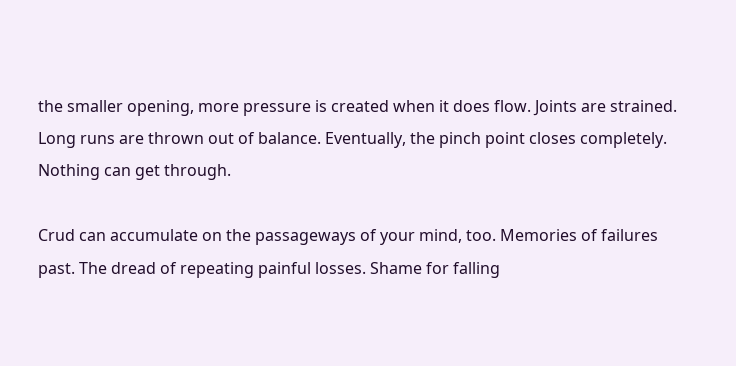the smaller opening, more pressure is created when it does flow. Joints are strained. Long runs are thrown out of balance. Eventually, the pinch point closes completely. Nothing can get through.

Crud can accumulate on the passageways of your mind, too. Memories of failures past. The dread of repeating painful losses. Shame for falling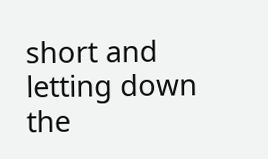short and letting down the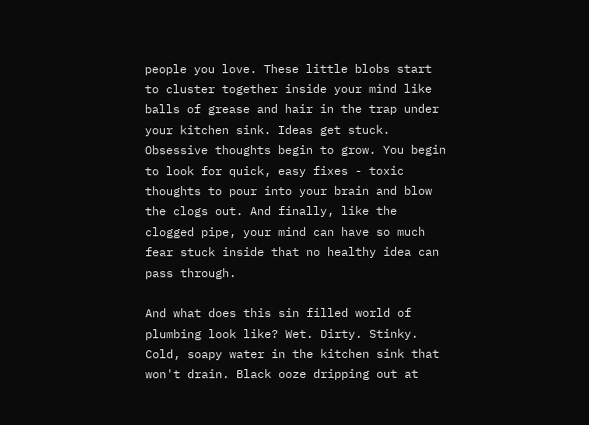people you love. These little blobs start to cluster together inside your mind like balls of grease and hair in the trap under your kitchen sink. Ideas get stuck. Obsessive thoughts begin to grow. You begin to look for quick, easy fixes - toxic thoughts to pour into your brain and blow the clogs out. And finally, like the clogged pipe, your mind can have so much fear stuck inside that no healthy idea can pass through.

And what does this sin filled world of plumbing look like? Wet. Dirty. Stinky. Cold, soapy water in the kitchen sink that won't drain. Black ooze dripping out at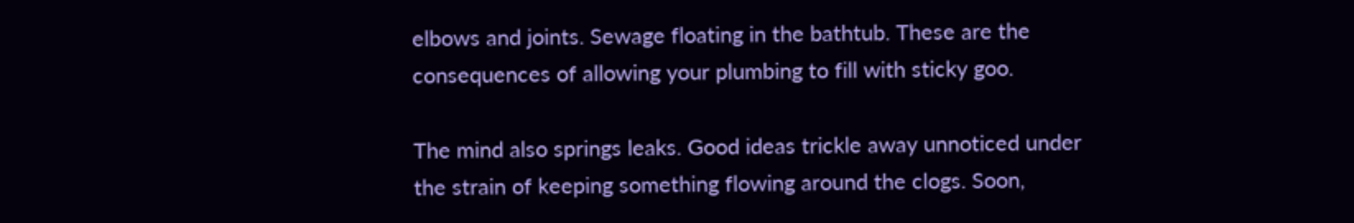elbows and joints. Sewage floating in the bathtub. These are the consequences of allowing your plumbing to fill with sticky goo.

The mind also springs leaks. Good ideas trickle away unnoticed under the strain of keeping something flowing around the clogs. Soon,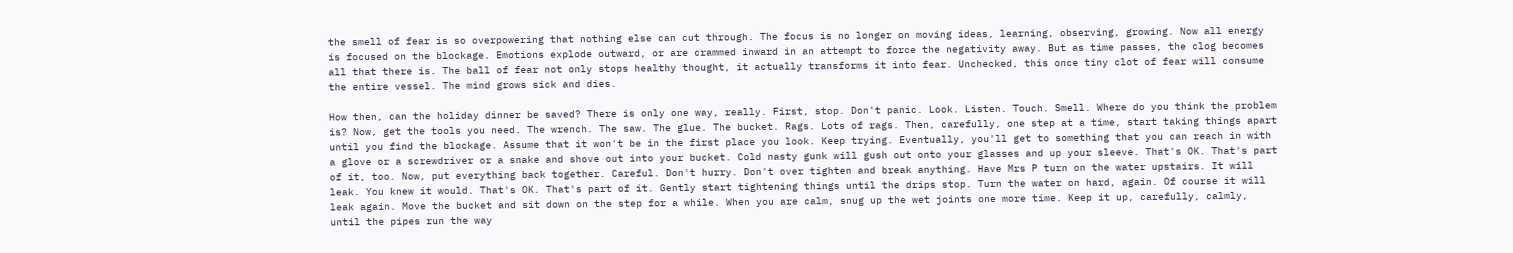the smell of fear is so overpowering that nothing else can cut through. The focus is no longer on moving ideas, learning, observing, growing. Now all energy is focused on the blockage. Emotions explode outward, or are crammed inward in an attempt to force the negativity away. But as time passes, the clog becomes all that there is. The ball of fear not only stops healthy thought, it actually transforms it into fear. Unchecked, this once tiny clot of fear will consume the entire vessel. The mind grows sick and dies.

How then, can the holiday dinner be saved? There is only one way, really. First, stop. Don't panic. Look. Listen. Touch. Smell. Where do you think the problem is? Now, get the tools you need. The wrench. The saw. The glue. The bucket. Rags. Lots of rags. Then, carefully, one step at a time, start taking things apart until you find the blockage. Assume that it won't be in the first place you look. Keep trying. Eventually, you'll get to something that you can reach in with a glove or a screwdriver or a snake and shove out into your bucket. Cold nasty gunk will gush out onto your glasses and up your sleeve. That's OK. That's part of it, too. Now, put everything back together. Careful. Don't hurry. Don't over tighten and break anything. Have Mrs P turn on the water upstairs. It will leak. You knew it would. That's OK. That's part of it. Gently start tightening things until the drips stop. Turn the water on hard, again. Of course it will leak again. Move the bucket and sit down on the step for a while. When you are calm, snug up the wet joints one more time. Keep it up, carefully, calmly, until the pipes run the way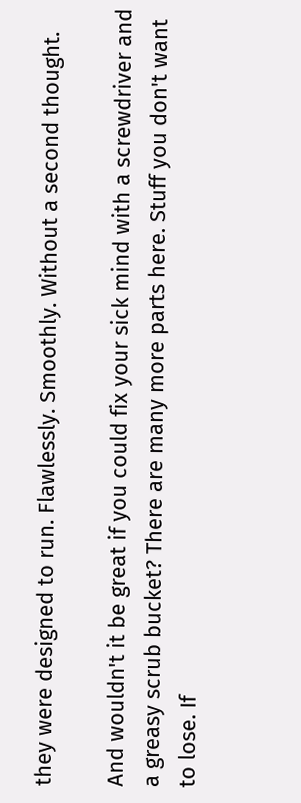they were designed to run. Flawlessly. Smoothly. Without a second thought.

And wouldn't it be great if you could fix your sick mind with a screwdriver and a greasy scrub bucket? There are many more parts here. Stuff you don't want to lose. If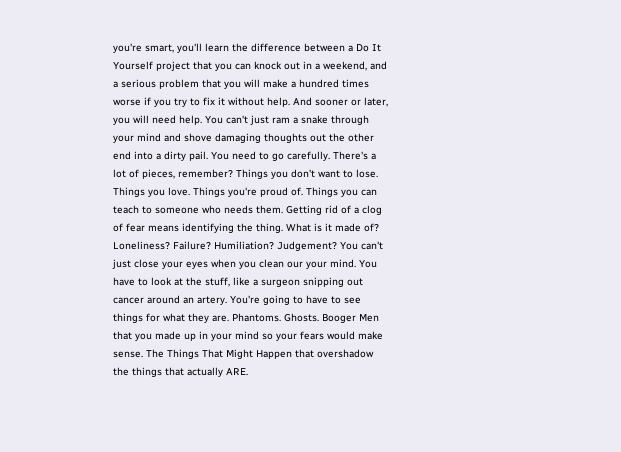you're smart, you'll learn the difference between a Do It Yourself project that you can knock out in a weekend, and a serious problem that you will make a hundred times worse if you try to fix it without help. And sooner or later, you will need help. You can't just ram a snake through your mind and shove damaging thoughts out the other end into a dirty pail. You need to go carefully. There's a lot of pieces, remember? Things you don't want to lose. Things you love. Things you're proud of. Things you can teach to someone who needs them. Getting rid of a clog of fear means identifying the thing. What is it made of? Loneliness? Failure? Humiliation? Judgement? You can't just close your eyes when you clean our your mind. You have to look at the stuff, like a surgeon snipping out cancer around an artery. You're going to have to see things for what they are. Phantoms. Ghosts. Booger Men that you made up in your mind so your fears would make sense. The Things That Might Happen that overshadow the things that actually ARE.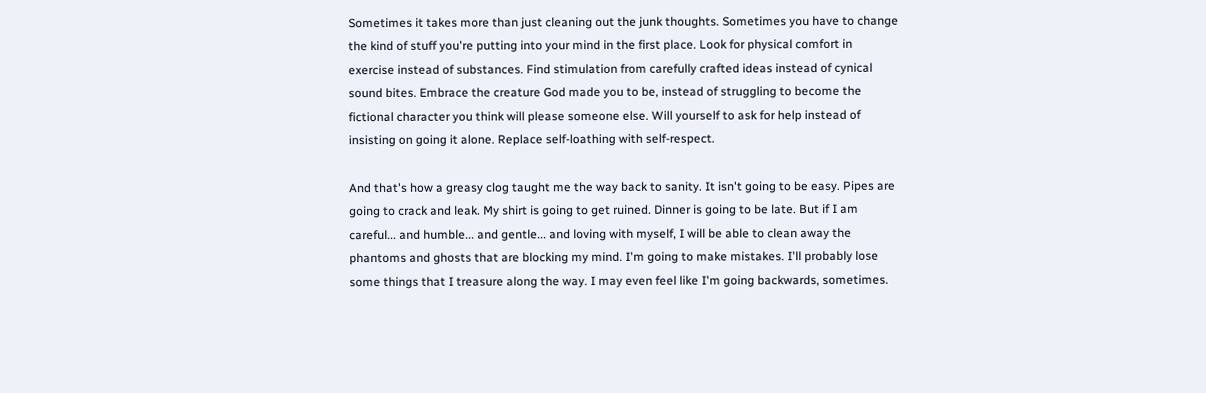Sometimes it takes more than just cleaning out the junk thoughts. Sometimes you have to change the kind of stuff you're putting into your mind in the first place. Look for physical comfort in exercise instead of substances. Find stimulation from carefully crafted ideas instead of cynical sound bites. Embrace the creature God made you to be, instead of struggling to become the fictional character you think will please someone else. Will yourself to ask for help instead of insisting on going it alone. Replace self-loathing with self-respect.

And that's how a greasy clog taught me the way back to sanity. It isn't going to be easy. Pipes are going to crack and leak. My shirt is going to get ruined. Dinner is going to be late. But if I am careful... and humble... and gentle... and loving with myself, I will be able to clean away the phantoms and ghosts that are blocking my mind. I'm going to make mistakes. I'll probably lose some things that I treasure along the way. I may even feel like I'm going backwards, sometimes.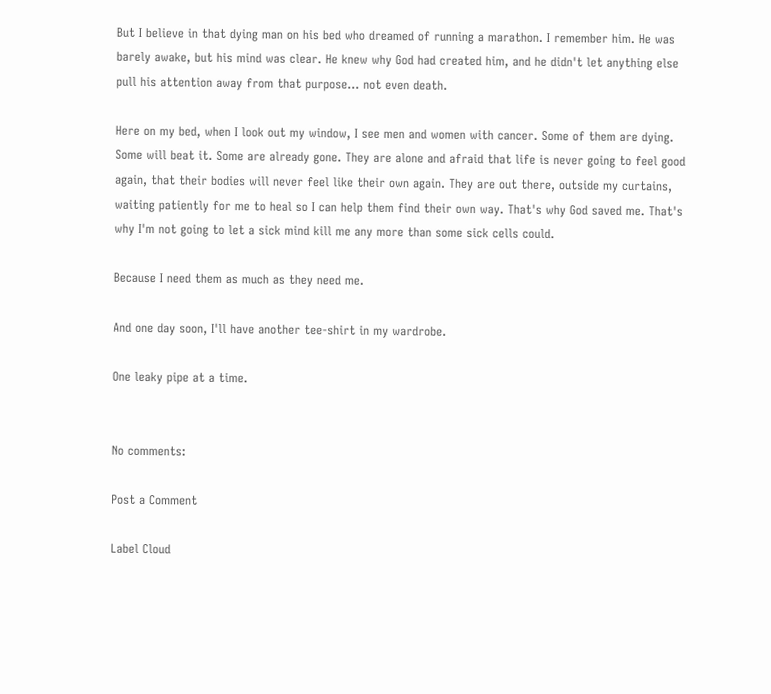But I believe in that dying man on his bed who dreamed of running a marathon. I remember him. He was barely awake, but his mind was clear. He knew why God had created him, and he didn't let anything else pull his attention away from that purpose... not even death.

Here on my bed, when I look out my window, I see men and women with cancer. Some of them are dying. Some will beat it. Some are already gone. They are alone and afraid that life is never going to feel good again, that their bodies will never feel like their own again. They are out there, outside my curtains, waiting patiently for me to heal so I can help them find their own way. That's why God saved me. That's why I'm not going to let a sick mind kill me any more than some sick cells could.

Because I need them as much as they need me.

And one day soon, I'll have another tee-shirt in my wardrobe.

One leaky pipe at a time.


No comments:

Post a Comment

Label Cloud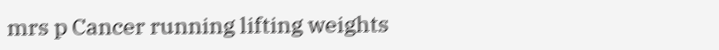mrs p Cancer running lifting weights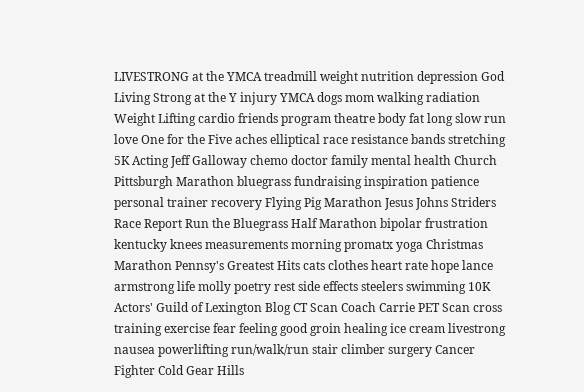LIVESTRONG at the YMCA treadmill weight nutrition depression God Living Strong at the Y injury YMCA dogs mom walking radiation Weight Lifting cardio friends program theatre body fat long slow run love One for the Five aches elliptical race resistance bands stretching 5K Acting Jeff Galloway chemo doctor family mental health Church Pittsburgh Marathon bluegrass fundraising inspiration patience personal trainer recovery Flying Pig Marathon Jesus Johns Striders Race Report Run the Bluegrass Half Marathon bipolar frustration kentucky knees measurements morning promatx yoga Christmas Marathon Pennsy's Greatest Hits cats clothes heart rate hope lance armstrong life molly poetry rest side effects steelers swimming 10K Actors' Guild of Lexington Blog CT Scan Coach Carrie PET Scan cross training exercise fear feeling good groin healing ice cream livestrong nausea powerlifting run/walk/run stair climber surgery Cancer Fighter Cold Gear Hills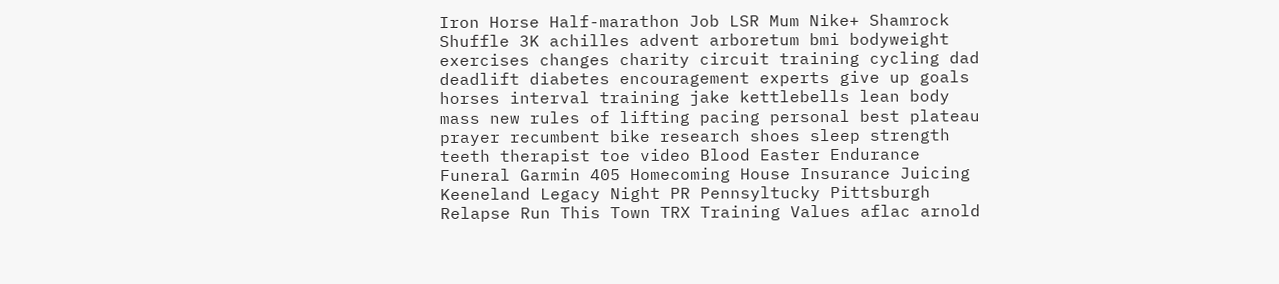Iron Horse Half-marathon Job LSR Mum Nike+ Shamrock Shuffle 3K achilles advent arboretum bmi bodyweight exercises changes charity circuit training cycling dad deadlift diabetes encouragement experts give up goals horses interval training jake kettlebells lean body mass new rules of lifting pacing personal best plateau prayer recumbent bike research shoes sleep strength teeth therapist toe video Blood Easter Endurance Funeral Garmin 405 Homecoming House Insurance Juicing Keeneland Legacy Night PR Pennsyltucky Pittsburgh Relapse Run This Town TRX Training Values aflac arnold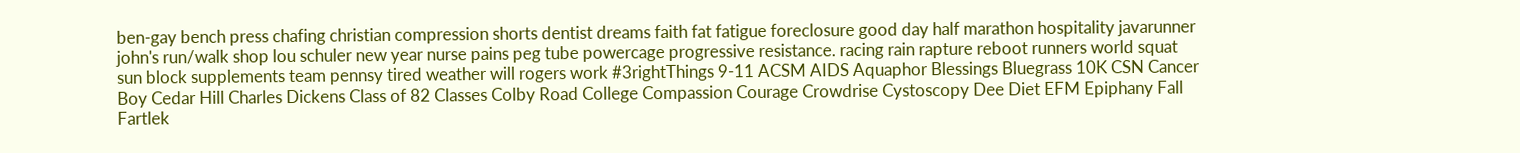ben-gay bench press chafing christian compression shorts dentist dreams faith fat fatigue foreclosure good day half marathon hospitality javarunner john's run/walk shop lou schuler new year nurse pains peg tube powercage progressive resistance. racing rain rapture reboot runners world squat sun block supplements team pennsy tired weather will rogers work #3rightThings 9-11 ACSM AIDS Aquaphor Blessings Bluegrass 10K CSN Cancer Boy Cedar Hill Charles Dickens Class of 82 Classes Colby Road College Compassion Courage Crowdrise Cystoscopy Dee Diet EFM Epiphany Fall Fartlek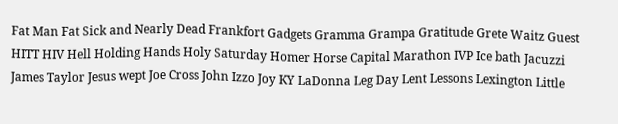Fat Man Fat Sick and Nearly Dead Frankfort Gadgets Gramma Grampa Gratitude Grete Waitz Guest HITT HIV Hell Holding Hands Holy Saturday Homer Horse Capital Marathon IVP Ice bath Jacuzzi James Taylor Jesus wept Joe Cross John Izzo Joy KY LaDonna Leg Day Lent Lessons Lexington Little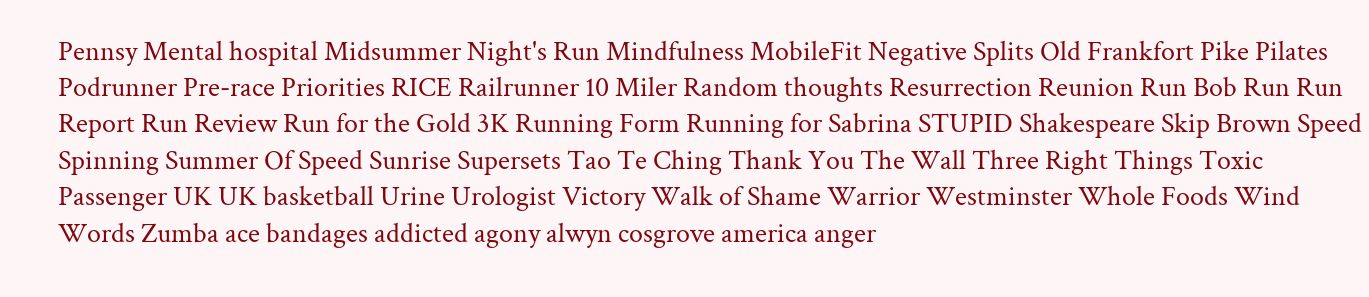Pennsy Mental hospital Midsummer Night's Run Mindfulness MobileFit Negative Splits Old Frankfort Pike Pilates Podrunner Pre-race Priorities RICE Railrunner 10 Miler Random thoughts Resurrection Reunion Run Bob Run Run Report Run Review Run for the Gold 3K Running Form Running for Sabrina STUPID Shakespeare Skip Brown Speed Spinning Summer Of Speed Sunrise Supersets Tao Te Ching Thank You The Wall Three Right Things Toxic Passenger UK UK basketball Urine Urologist Victory Walk of Shame Warrior Westminster Whole Foods Wind Words Zumba ace bandages addicted agony alwyn cosgrove america anger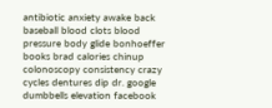antibiotic anxiety awake back baseball blood clots blood pressure body glide bonhoeffer books brad calories chinup colonoscopy consistency crazy cycles dentures dip dr. google dumbbells elevation facebook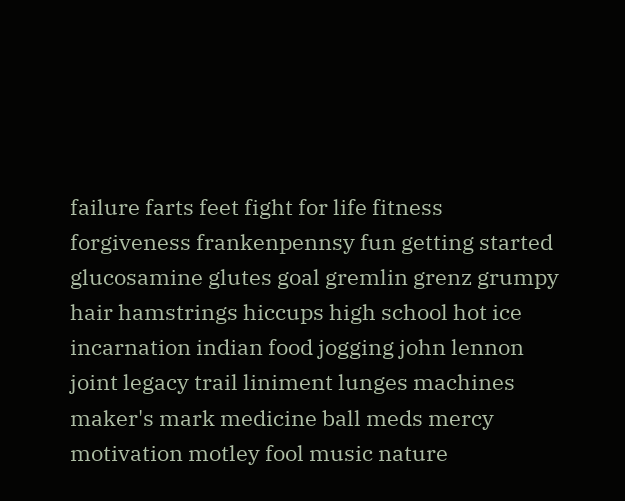failure farts feet fight for life fitness forgiveness frankenpennsy fun getting started glucosamine glutes goal gremlin grenz grumpy hair hamstrings hiccups high school hot ice incarnation indian food jogging john lennon joint legacy trail liniment lunges machines maker's mark medicine ball meds mercy motivation motley fool music nature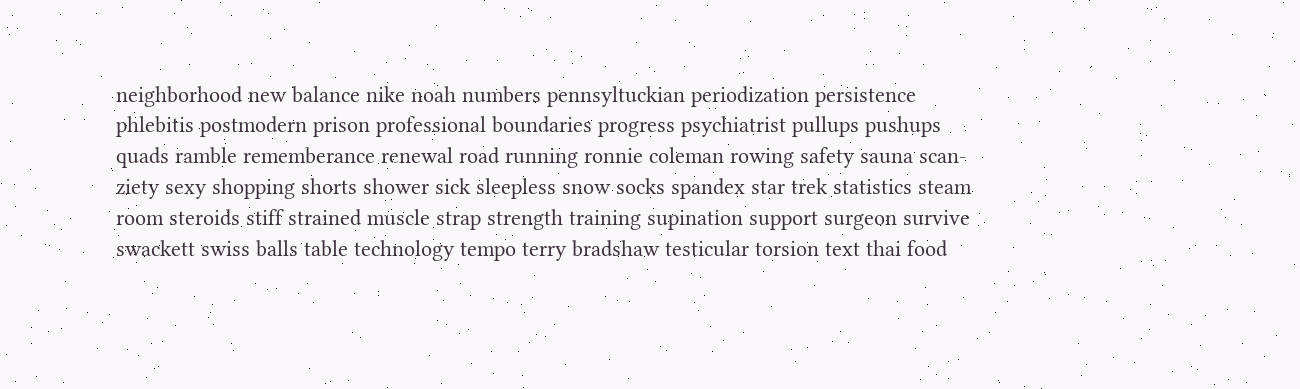neighborhood new balance nike noah numbers pennsyltuckian periodization persistence phlebitis postmodern prison professional boundaries progress psychiatrist pullups pushups quads ramble rememberance renewal road running ronnie coleman rowing safety sauna scan-ziety sexy shopping shorts shower sick sleepless snow socks spandex star trek statistics steam room steroids stiff strained muscle strap strength training supination support surgeon survive swackett swiss balls table technology tempo terry bradshaw testicular torsion text thai food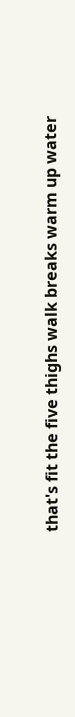that's fit the five thighs walk breaks warm up water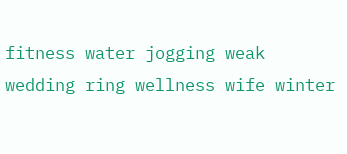fitness water jogging weak wedding ring wellness wife winter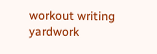workout writing yardwork